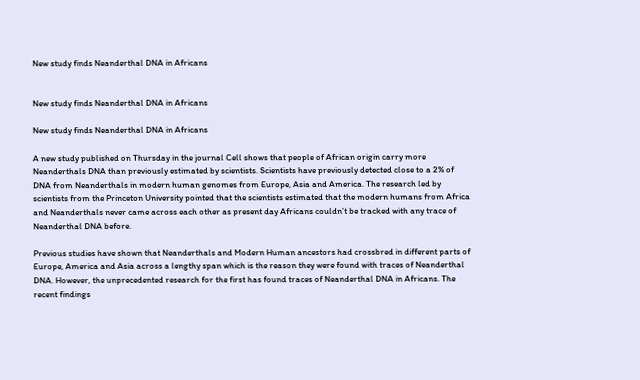New study finds Neanderthal DNA in Africans


New study finds Neanderthal DNA in Africans

New study finds Neanderthal DNA in Africans

A new study published on Thursday in the journal Cell shows that people of African origin carry more Neanderthals DNA than previously estimated by scientists. Scientists have previously detected close to a 2% of DNA from Neanderthals in modern human genomes from Europe, Asia and America. The research led by scientists from the Princeton University pointed that the scientists estimated that the modern humans from Africa and Neanderthals never came across each other as present day Africans couldn’t be tracked with any trace of Neanderthal DNA before.

Previous studies have shown that Neanderthals and Modern Human ancestors had crossbred in different parts of Europe, America and Asia across a lengthy span which is the reason they were found with traces of Neanderthal DNA. However, the unprecedented research for the first has found traces of Neanderthal DNA in Africans. The recent findings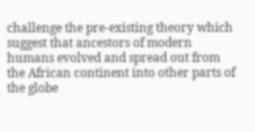challenge the pre-existing theory which suggest that ancestors of modern humans evolved and spread out from the African continent into other parts of the globe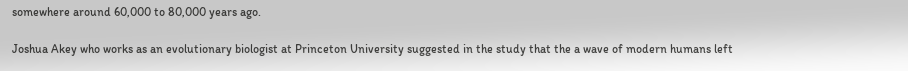somewhere around 60,000 to 80,000 years ago.

Joshua Akey who works as an evolutionary biologist at Princeton University suggested in the study that the a wave of modern humans left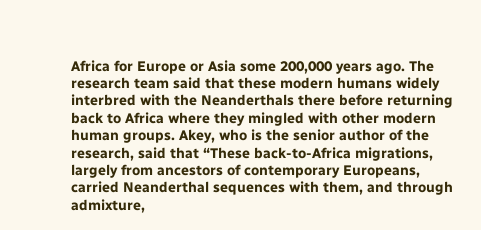Africa for Europe or Asia some 200,000 years ago. The research team said that these modern humans widely interbred with the Neanderthals there before returning back to Africa where they mingled with other modern human groups. Akey, who is the senior author of the research, said that “These back-to-Africa migrations, largely from ancestors of contemporary Europeans, carried Neanderthal sequences with them, and through admixture,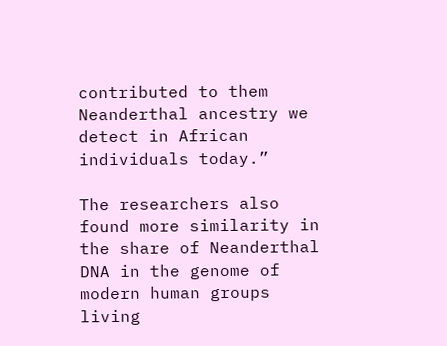contributed to them Neanderthal ancestry we detect in African individuals today.”

The researchers also found more similarity in the share of Neanderthal DNA in the genome of modern human groups living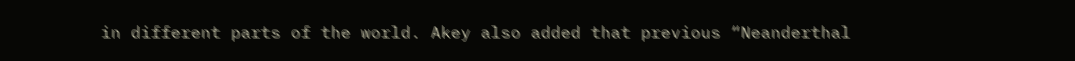in different parts of the world. Akey also added that previous “Neanderthal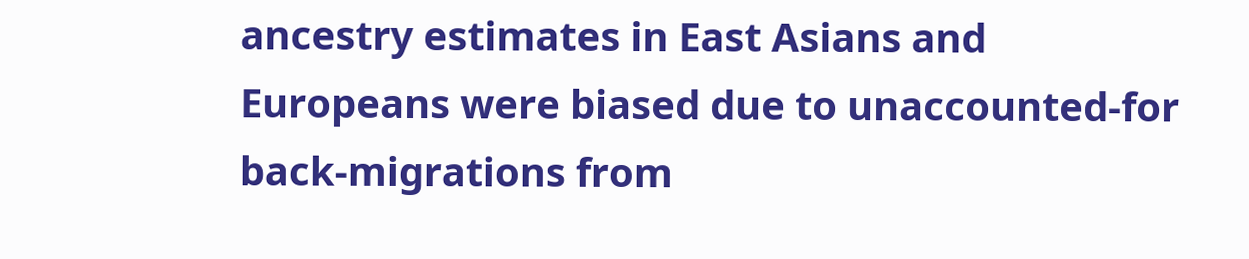ancestry estimates in East Asians and Europeans were biased due to unaccounted-for back-migrations from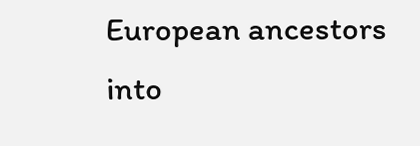European ancestors into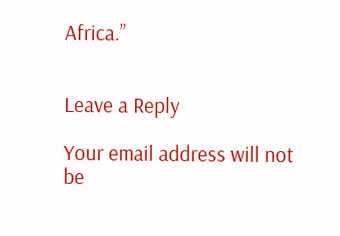Africa.”


Leave a Reply

Your email address will not be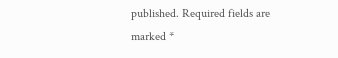published. Required fields are marked *